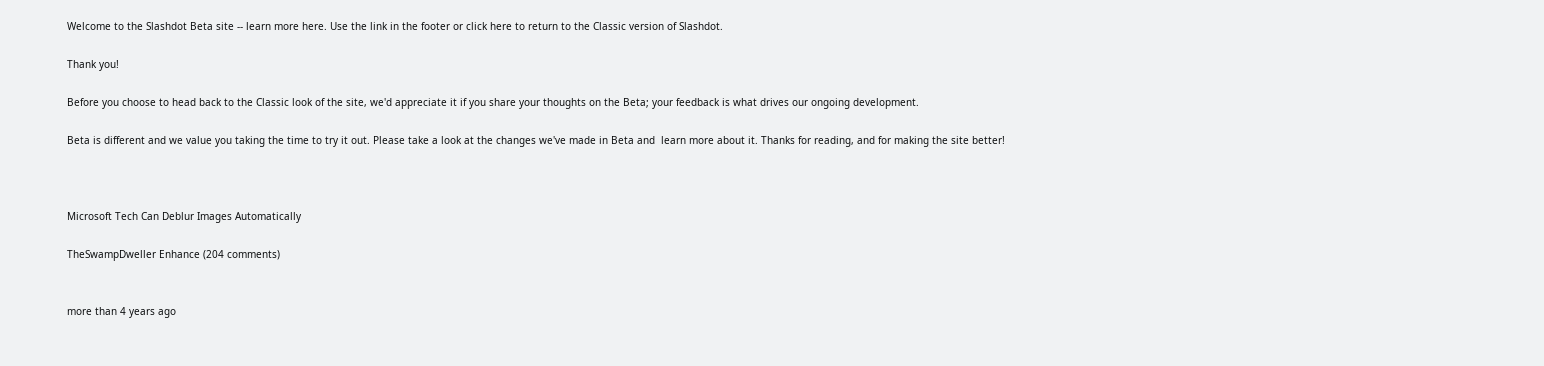Welcome to the Slashdot Beta site -- learn more here. Use the link in the footer or click here to return to the Classic version of Slashdot.

Thank you!

Before you choose to head back to the Classic look of the site, we'd appreciate it if you share your thoughts on the Beta; your feedback is what drives our ongoing development.

Beta is different and we value you taking the time to try it out. Please take a look at the changes we've made in Beta and  learn more about it. Thanks for reading, and for making the site better!



Microsoft Tech Can Deblur Images Automatically

TheSwampDweller Enhance (204 comments)


more than 4 years ago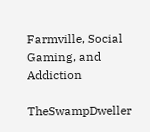Farmville, Social Gaming, and Addiction

TheSwampDweller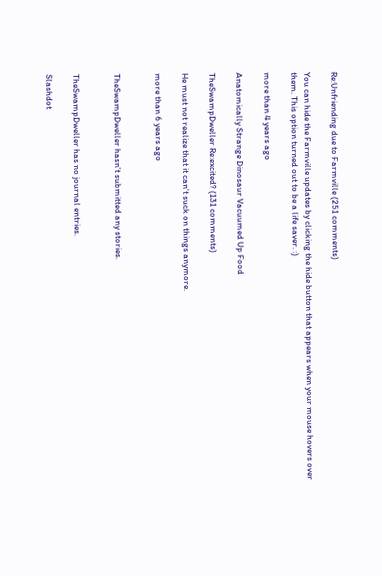Re:Unfriending due to Farmville (251 comments)

You can hide the Farmville updates by clicking the hide button that appears when your mouse hovers over them. This option turned out to be a life saver. :)

more than 4 years ago

Anatomically Strange Dinosaur Vacuumed Up Food

TheSwampDweller Re:excited? (131 comments)

He must not realize that it can't suck on things anymore.

more than 6 years ago


TheSwampDweller hasn't submitted any stories.


TheSwampDweller has no journal entries.

Slashdot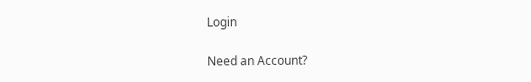Login

Need an Account?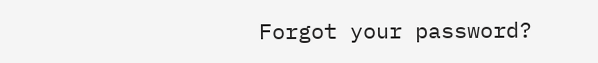Forgot your password?